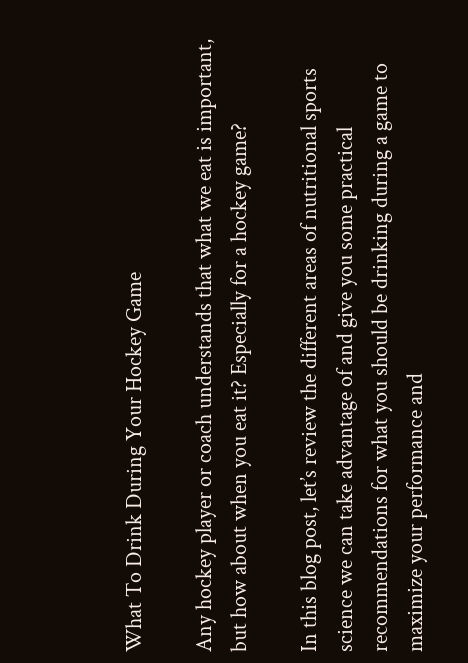What To Drink During Your Hockey Game

Any hockey player or coach understands that what we eat is important, but how about when you eat it? Especially for a hockey game?

In this blog post, let’s review the different areas of nutritional sports science we can take advantage of and give you some practical recommendations for what you should be drinking during a game to maximize your performance and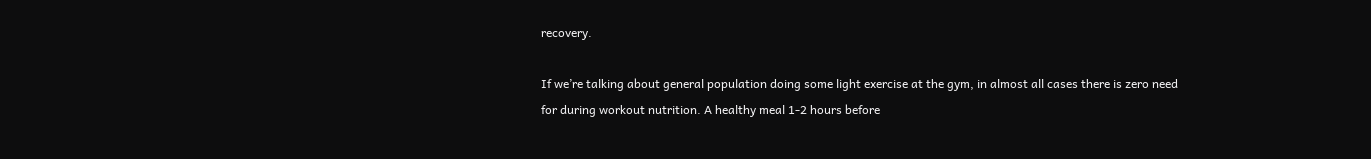recovery.

If we’re talking about general population doing some light exercise at the gym, in almost all cases there is zero need for during workout nutrition. A healthy meal 1-2 hours before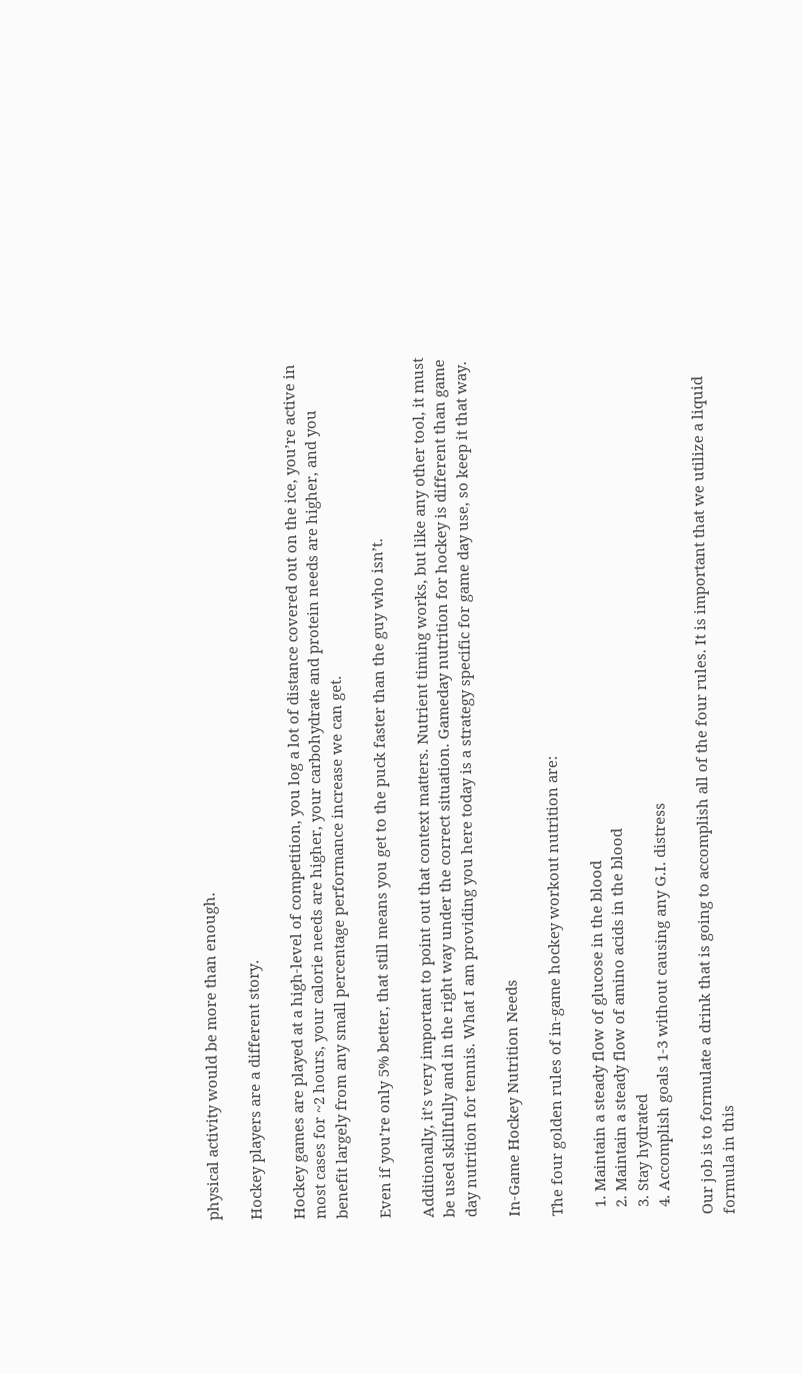physical activity would be more than enough.

Hockey players are a different story.

Hockey games are played at a high-level of competition, you log a lot of distance covered out on the ice, you’re active in most cases for ~2 hours, your calorie needs are higher, your carbohydrate and protein needs are higher, and you benefit largely from any small percentage performance increase we can get.

Even if you’re only 5% better, that still means you get to the puck faster than the guy who isn’t.

Additionally, it’s very important to point out that context matters. Nutrient timing works, but like any other tool, it must be used skillfully and in the right way under the correct situation. Gameday nutrition for hockey is different than game day nutrition for tennis. What I am providing you here today is a strategy specific for game day use, so keep it that way.

In-Game Hockey Nutrition Needs

The four golden rules of in-game hockey workout nutrition are:

  1. Maintain a steady flow of glucose in the blood
  2. Maintain a steady flow of amino acids in the blood
  3. Stay hydrated
  4. Accomplish goals 1-3 without causing any G.I. distress

Our job is to formulate a drink that is going to accomplish all of the four rules. It is important that we utilize a liquid formula in this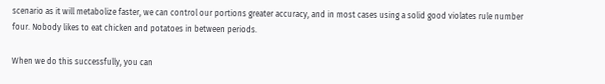scenario as it will metabolize faster, we can control our portions greater accuracy, and in most cases using a solid good violates rule number four. Nobody likes to eat chicken and potatoes in between periods.

When we do this successfully, you can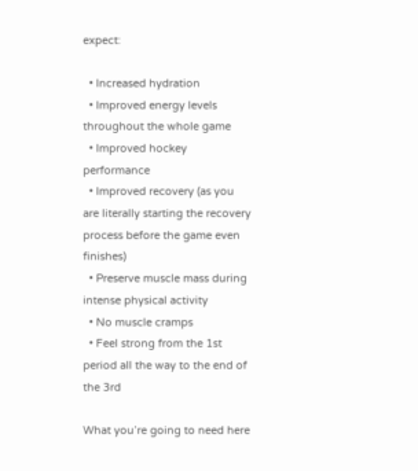expect:

  • Increased hydration
  • Improved energy levels throughout the whole game
  • Improved hockey performance
  • Improved recovery (as you are literally starting the recovery process before the game even finishes)
  • Preserve muscle mass during intense physical activity
  • No muscle cramps
  • Feel strong from the 1st period all the way to the end of the 3rd

What you’re going to need here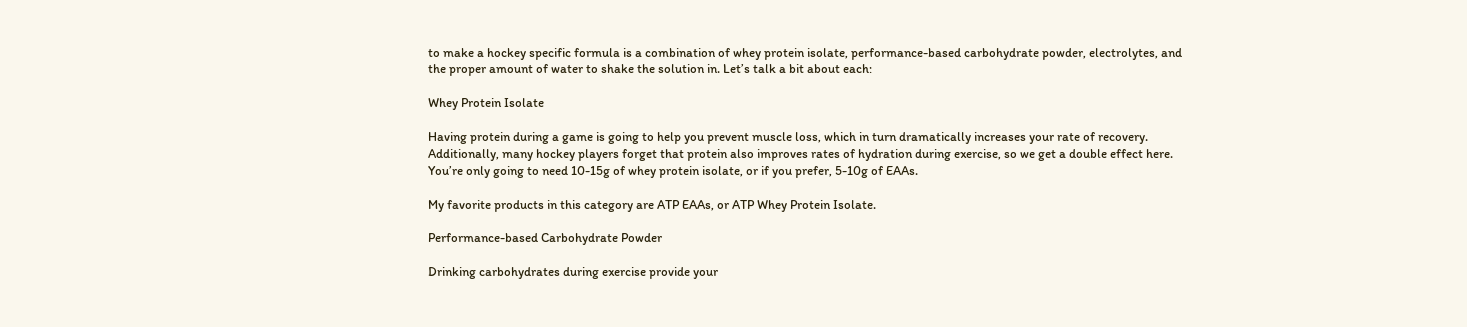to make a hockey specific formula is a combination of whey protein isolate, performance-based carbohydrate powder, electrolytes, and the proper amount of water to shake the solution in. Let’s talk a bit about each:

Whey Protein Isolate

Having protein during a game is going to help you prevent muscle loss, which in turn dramatically increases your rate of recovery. Additionally, many hockey players forget that protein also improves rates of hydration during exercise, so we get a double effect here. You’re only going to need 10-15g of whey protein isolate, or if you prefer, 5-10g of EAAs.

My favorite products in this category are ATP EAAs, or ATP Whey Protein Isolate.

Performance-based Carbohydrate Powder

Drinking carbohydrates during exercise provide your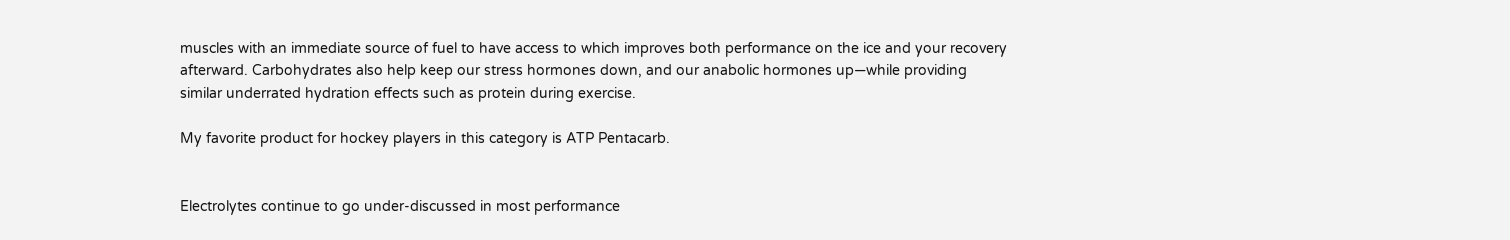muscles with an immediate source of fuel to have access to which improves both performance on the ice and your recovery afterward. Carbohydrates also help keep our stress hormones down, and our anabolic hormones up—while providing similar underrated hydration effects such as protein during exercise.

My favorite product for hockey players in this category is ATP Pentacarb.


Electrolytes continue to go under-discussed in most performance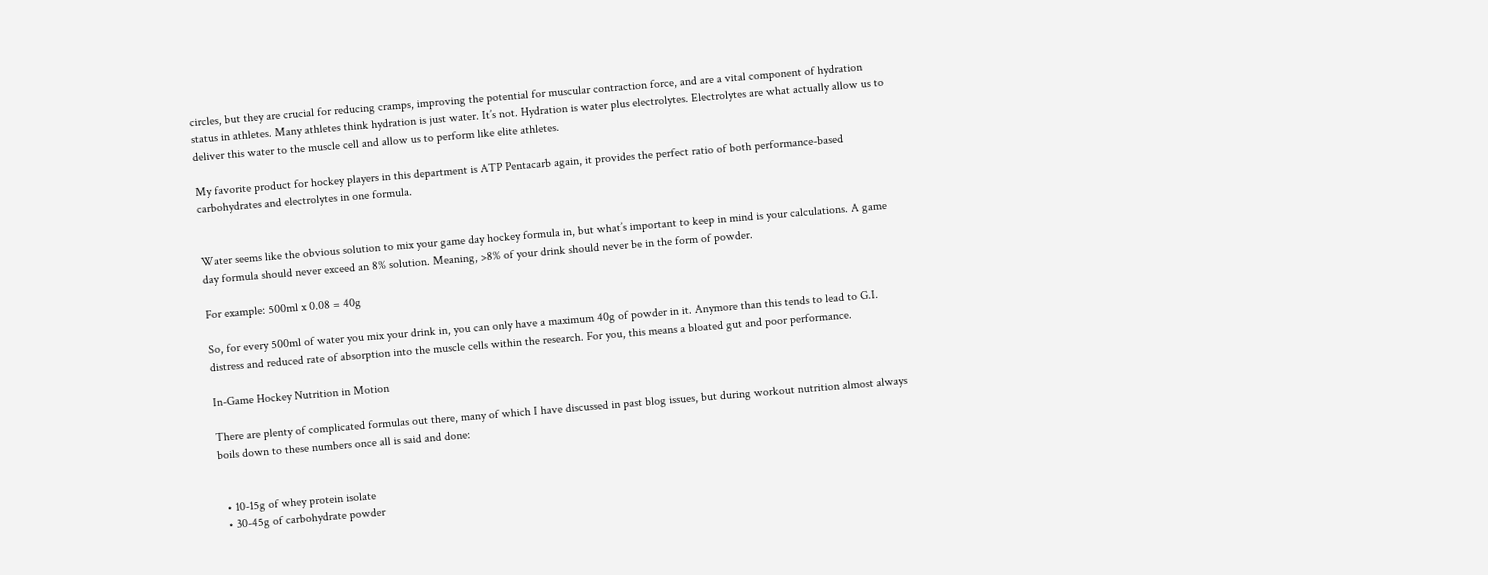circles, but they are crucial for reducing cramps, improving the potential for muscular contraction force, and are a vital component of hydration status in athletes. Many athletes think hydration is just water. It’s not. Hydration is water plus electrolytes. Electrolytes are what actually allow us to deliver this water to the muscle cell and allow us to perform like elite athletes.

My favorite product for hockey players in this department is ATP Pentacarb again, it provides the perfect ratio of both performance-based carbohydrates and electrolytes in one formula.


Water seems like the obvious solution to mix your game day hockey formula in, but what’s important to keep in mind is your calculations. A game day formula should never exceed an 8% solution. Meaning, >8% of your drink should never be in the form of powder.

For example: 500ml x 0.08 = 40g

So, for every 500ml of water you mix your drink in, you can only have a maximum 40g of powder in it. Anymore than this tends to lead to G.I. distress and reduced rate of absorption into the muscle cells within the research. For you, this means a bloated gut and poor performance.

In-Game Hockey Nutrition in Motion

There are plenty of complicated formulas out there, many of which I have discussed in past blog issues, but during workout nutrition almost always boils down to these numbers once all is said and done:


  • 10-15g of whey protein isolate
  • 30-45g of carbohydrate powder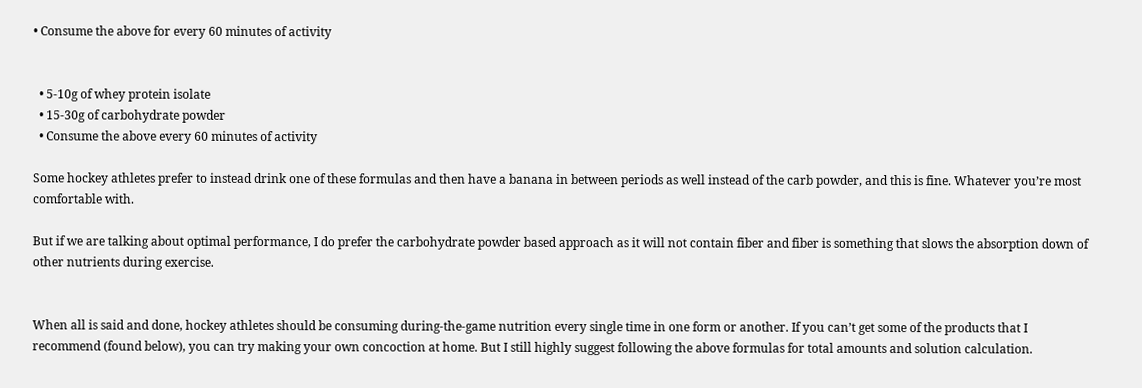• Consume the above for every 60 minutes of activity


  • 5-10g of whey protein isolate
  • 15-30g of carbohydrate powder
  • Consume the above every 60 minutes of activity

Some hockey athletes prefer to instead drink one of these formulas and then have a banana in between periods as well instead of the carb powder, and this is fine. Whatever you’re most comfortable with.

But if we are talking about optimal performance, I do prefer the carbohydrate powder based approach as it will not contain fiber and fiber is something that slows the absorption down of other nutrients during exercise.


When all is said and done, hockey athletes should be consuming during-the-game nutrition every single time in one form or another. If you can’t get some of the products that I recommend (found below), you can try making your own concoction at home. But I still highly suggest following the above formulas for total amounts and solution calculation.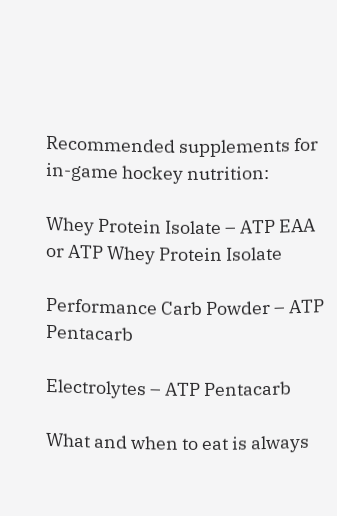Recommended supplements for in-game hockey nutrition:

Whey Protein Isolate – ATP EAA or ATP Whey Protein Isolate

Performance Carb Powder – ATP Pentacarb

Electrolytes – ATP Pentacarb

What and when to eat is always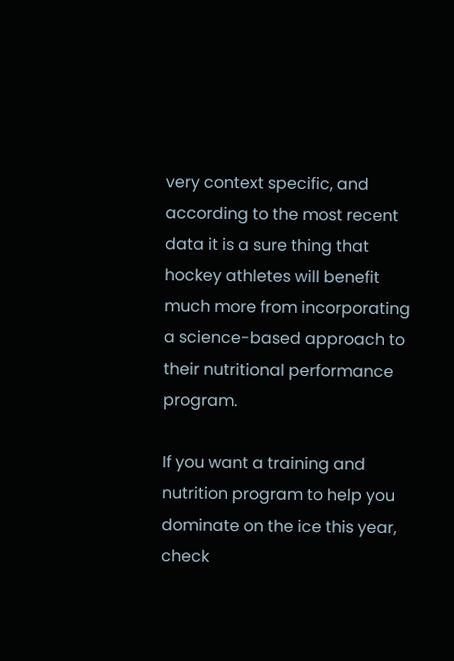very context specific, and according to the most recent data it is a sure thing that hockey athletes will benefit much more from incorporating a science-based approach to their nutritional performance program.

If you want a training and nutrition program to help you dominate on the ice this year, check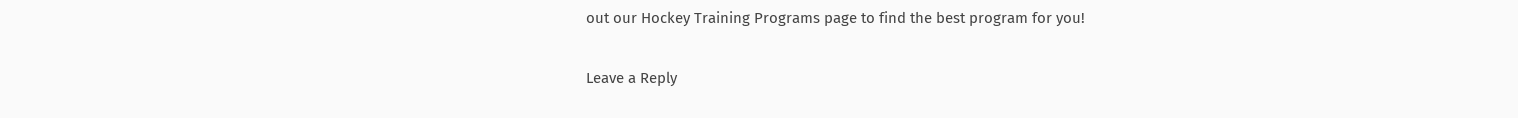out our Hockey Training Programs page to find the best program for you!

Leave a Reply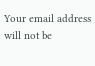Your email address will not be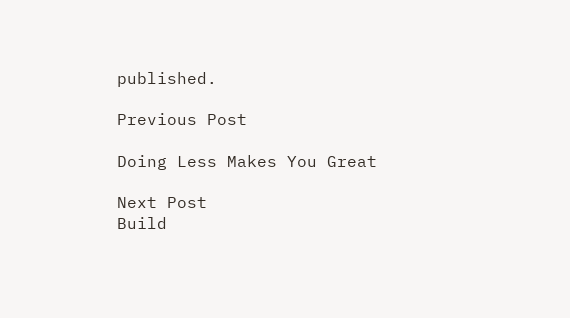published.

Previous Post

Doing Less Makes You Great

Next Post
Build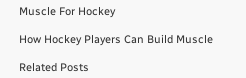Muscle For Hockey

How Hockey Players Can Build Muscle

Related Posts